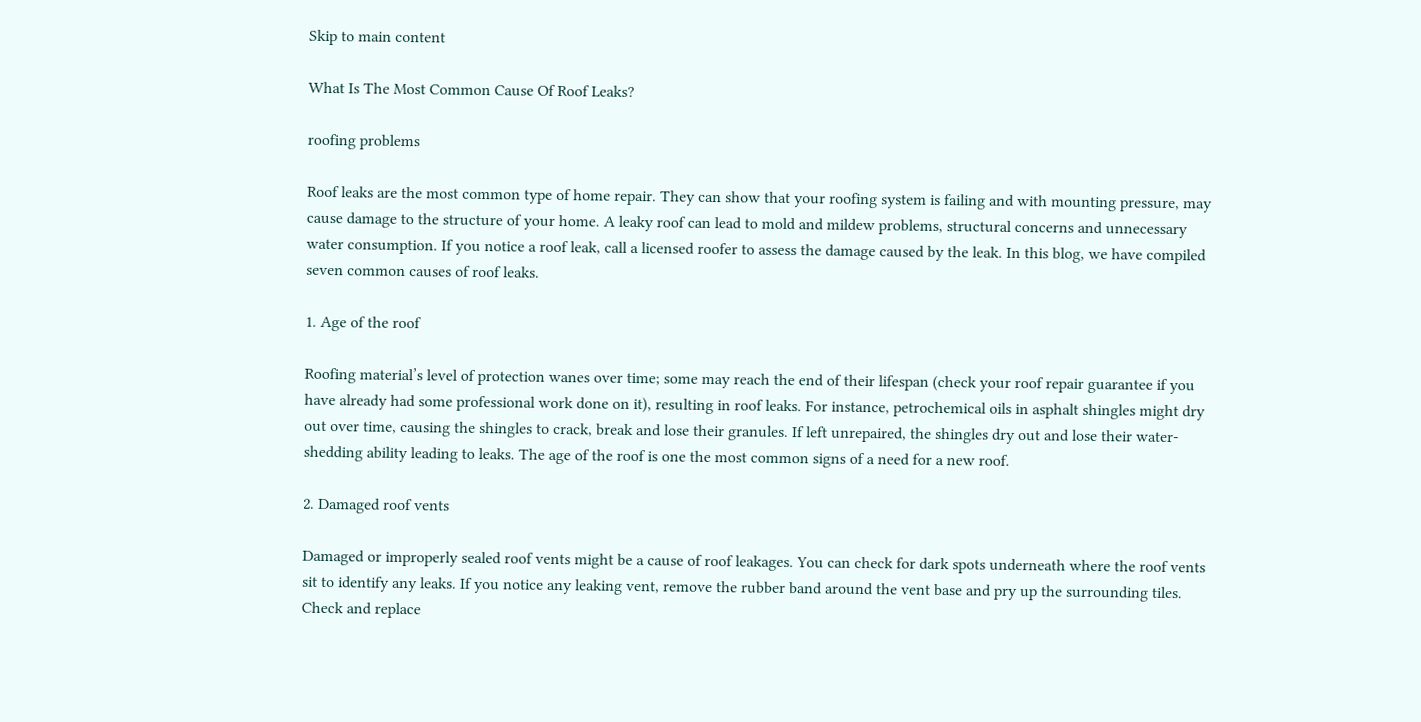Skip to main content

What Is The Most Common Cause Of Roof Leaks?

roofing problems

Roof leaks are the most common type of home repair. They can show that your roofing system is failing and with mounting pressure, may cause damage to the structure of your home. A leaky roof can lead to mold and mildew problems, structural concerns and unnecessary water consumption. If you notice a roof leak, call a licensed roofer to assess the damage caused by the leak. In this blog, we have compiled seven common causes of roof leaks.

1. Age of the roof

Roofing material’s level of protection wanes over time; some may reach the end of their lifespan (check your roof repair guarantee if you have already had some professional work done on it), resulting in roof leaks. For instance, petrochemical oils in asphalt shingles might dry out over time, causing the shingles to crack, break and lose their granules. If left unrepaired, the shingles dry out and lose their water-shedding ability leading to leaks. The age of the roof is one the most common signs of a need for a new roof.

2. Damaged roof vents

Damaged or improperly sealed roof vents might be a cause of roof leakages. You can check for dark spots underneath where the roof vents sit to identify any leaks. If you notice any leaking vent, remove the rubber band around the vent base and pry up the surrounding tiles. Check and replace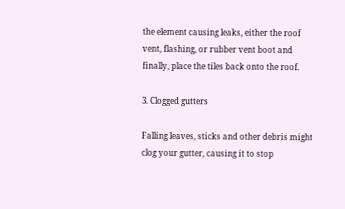the element causing leaks, either the roof vent, flashing, or rubber vent boot and finally, place the tiles back onto the roof.

3. Clogged gutters

Falling leaves, sticks and other debris might clog your gutter, causing it to stop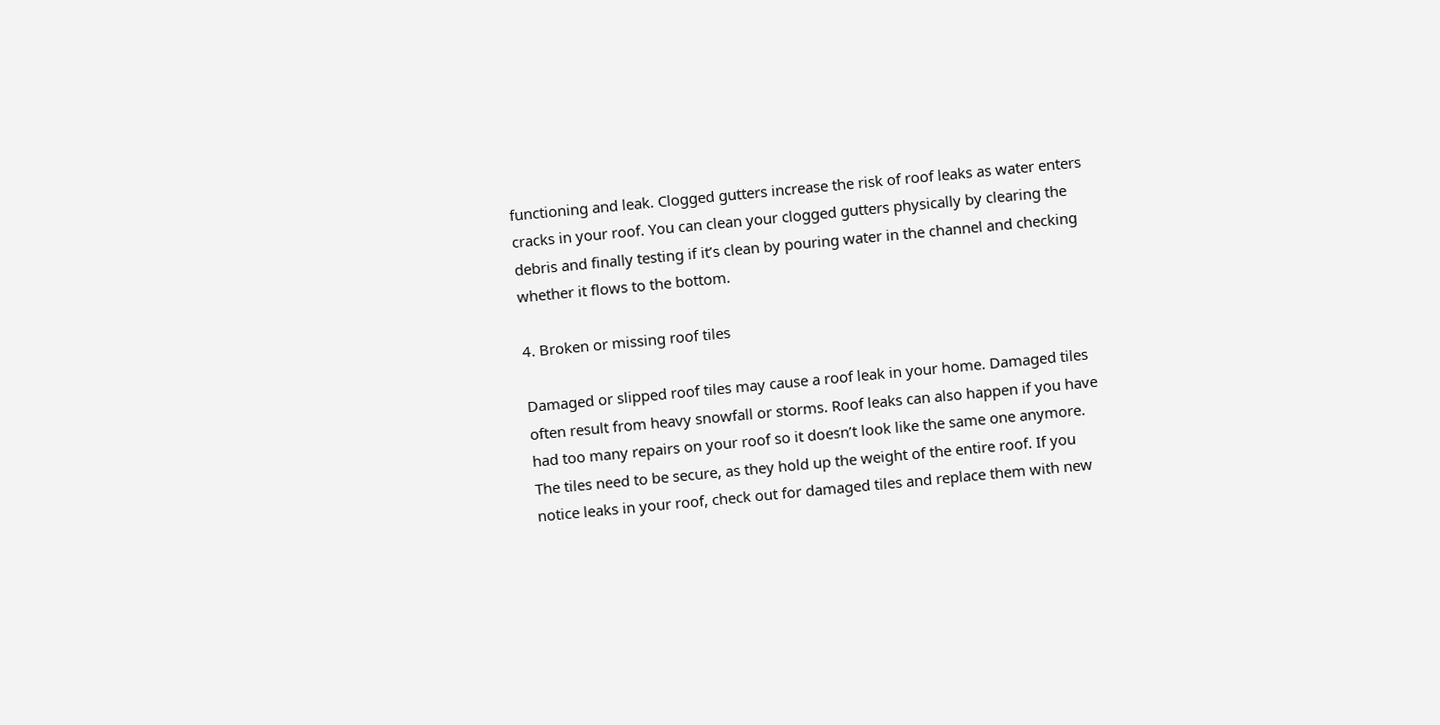functioning and leak. Clogged gutters increase the risk of roof leaks as water enters cracks in your roof. You can clean your clogged gutters physically by clearing the debris and finally testing if it’s clean by pouring water in the channel and checking whether it flows to the bottom.

4. Broken or missing roof tiles

Damaged or slipped roof tiles may cause a roof leak in your home. Damaged tiles often result from heavy snowfall or storms. Roof leaks can also happen if you have had too many repairs on your roof so it doesn’t look like the same one anymore. The tiles need to be secure, as they hold up the weight of the entire roof. If you notice leaks in your roof, check out for damaged tiles and replace them with new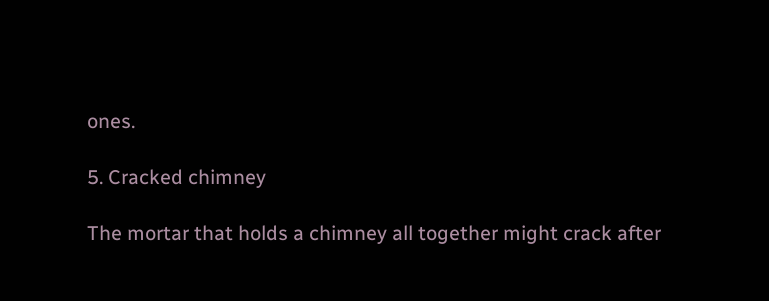ones.

5. Cracked chimney

The mortar that holds a chimney all together might crack after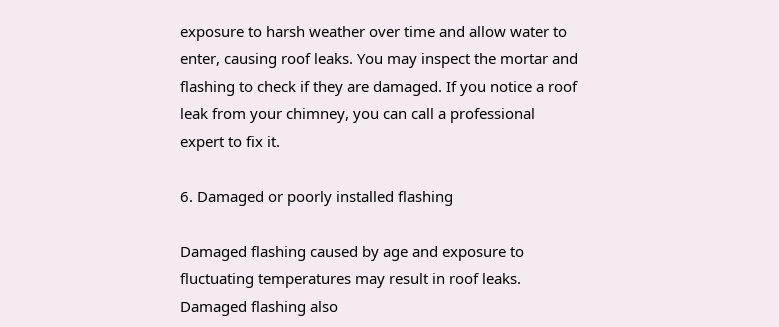exposure to harsh weather over time and allow water to enter, causing roof leaks. You may inspect the mortar and flashing to check if they are damaged. If you notice a roof leak from your chimney, you can call a professional expert to fix it.

6. Damaged or poorly installed flashing

Damaged flashing caused by age and exposure to fluctuating temperatures may result in roof leaks. Damaged flashing also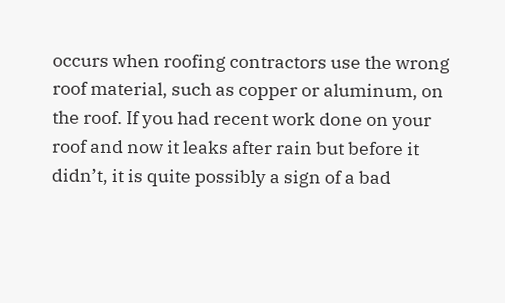occurs when roofing contractors use the wrong roof material, such as copper or aluminum, on the roof. If you had recent work done on your roof and now it leaks after rain but before it didn’t, it is quite possibly a sign of a bad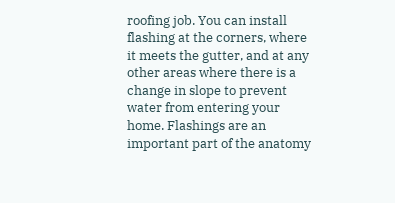roofing job. You can install flashing at the corners, where it meets the gutter, and at any other areas where there is a change in slope to prevent water from entering your home. Flashings are an important part of the anatomy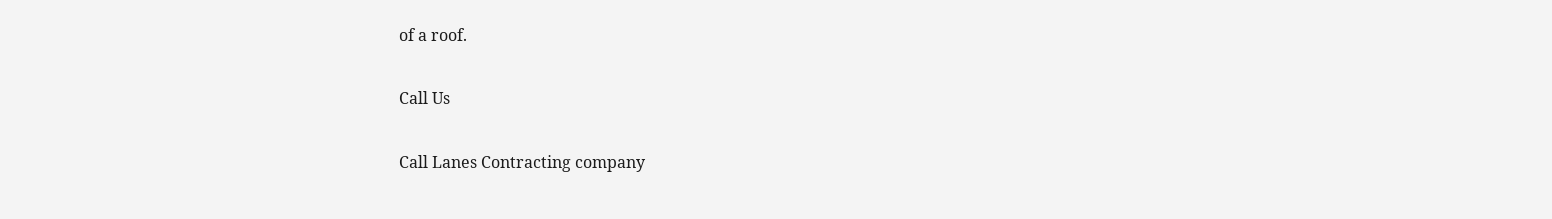of a roof.

Call Us

Call Lanes Contracting company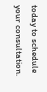today to schedule your consultation.